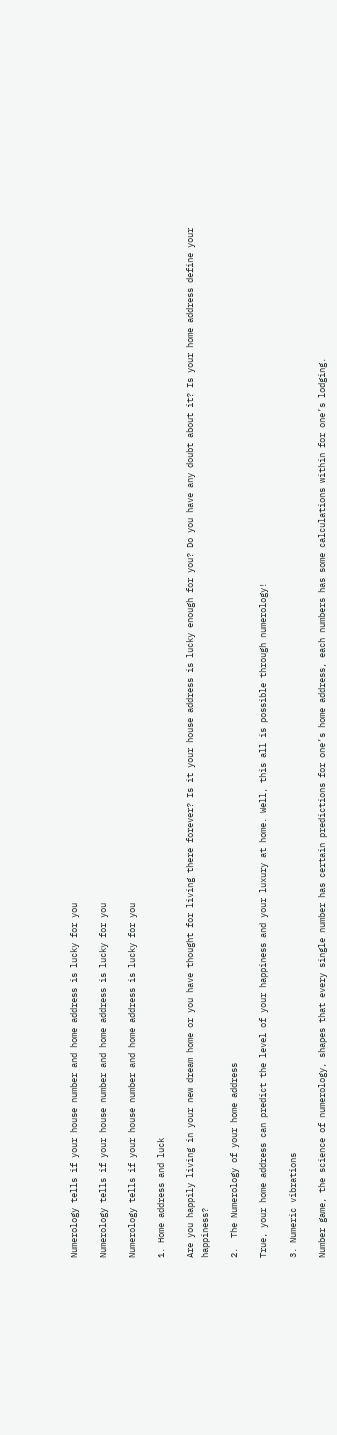Numerology tells if your house number and home address is lucky for you

Numerology tells if your house number and home address is lucky for you

Numerology tells if your house number and home address is lucky for you

1. Home address and luck

Are you happily living in your new dream home or you have thought for living there forever? Is it your house address is lucky enough for you? Do you have any doubt about it? Is your home address define your happiness?

2.  The Numerology of your home address

True, your home address can predict the level of your happiness and your luxury at home. Well, this all is possible through numerology!

3. Numeric vibrations

Number game, the science of numerology, shapes that every single number has certain predictions for one’s home address, each numbers has some calculations within for one’s lodging.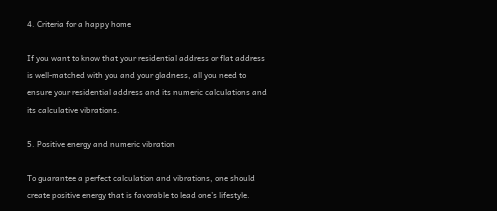4. Criteria for a happy home

If you want to know that your residential address or flat address is well-matched with you and your gladness, all you need to ensure your residential address and its numeric calculations and its calculative vibrations.

5. Positive energy and numeric vibration

To guarantee a perfect calculation and vibrations, one should create positive energy that is favorable to lead one’s lifestyle.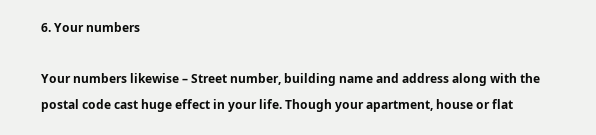6. Your numbers

Your numbers likewise – Street number, building name and address along with the postal code cast huge effect in your life. Though your apartment, house or flat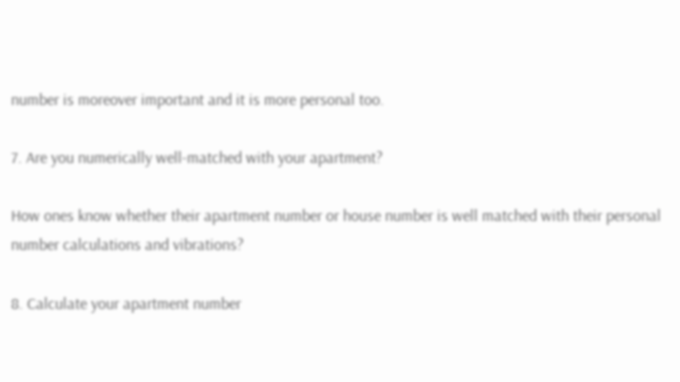number is moreover important and it is more personal too.

7. Are you numerically well-matched with your apartment?

How ones know whether their apartment number or house number is well matched with their personal number calculations and vibrations?

8. Calculate your apartment number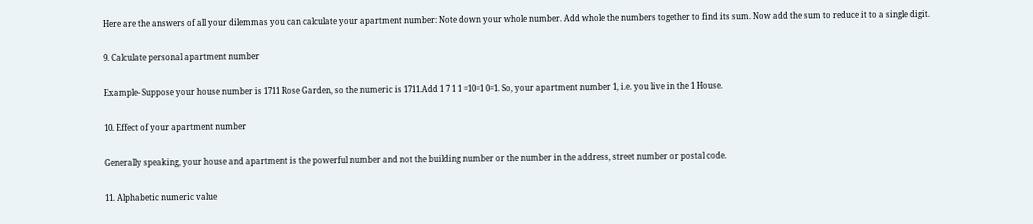Here are the answers of all your dilemmas you can calculate your apartment number: Note down your whole number. Add whole the numbers together to find its sum. Now add the sum to reduce it to a single digit.

9. Calculate personal apartment number

Example- Suppose your house number is 1711 Rose Garden, so the numeric is 1711.Add 1 7 1 1 =10=1 0=1. So, your apartment number 1, i.e. you live in the 1 House.

10. Effect of your apartment number

Generally speaking, your house and apartment is the powerful number and not the building number or the number in the address, street number or postal code.

11. Alphabetic numeric value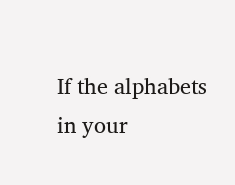If the alphabets in your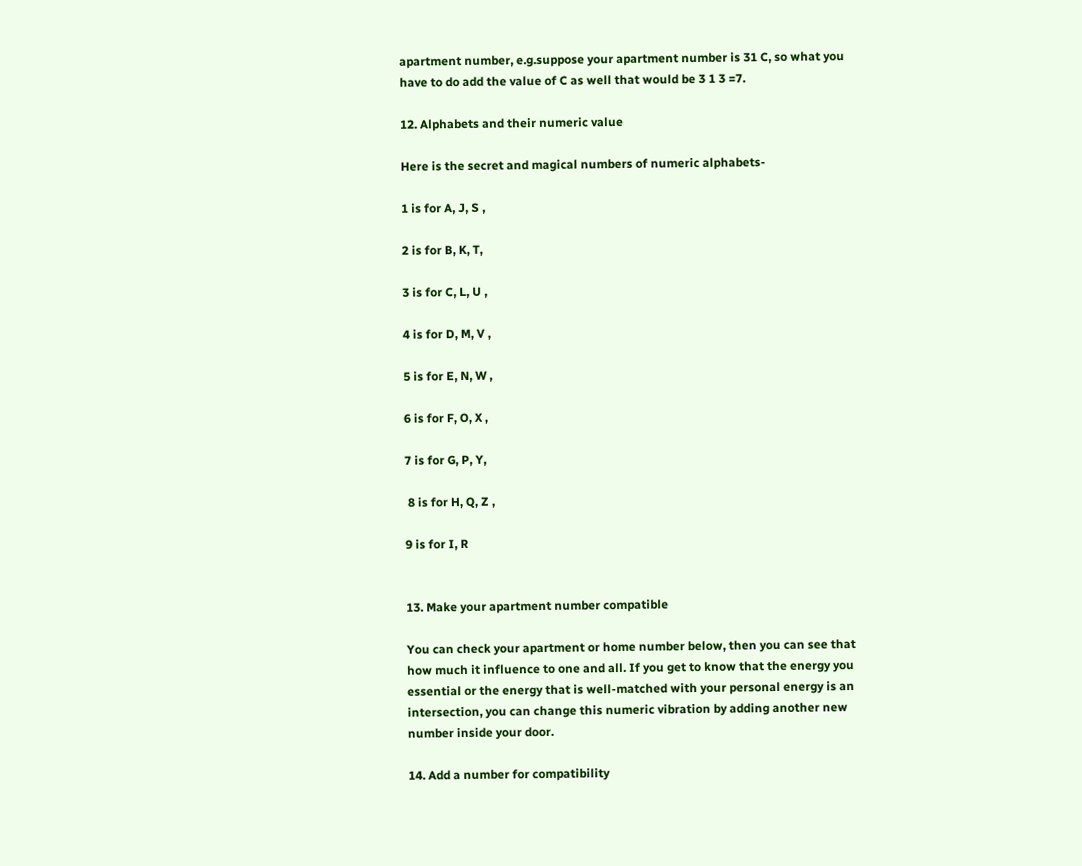apartment number, e.g.suppose your apartment number is 31 C, so what you have to do add the value of C as well that would be 3 1 3 =7.

12. Alphabets and their numeric value

Here is the secret and magical numbers of numeric alphabets-

1 is for A, J, S ,

2 is for B, K, T,

3 is for C, L, U ,

4 is for D, M, V ,

5 is for E, N, W ,

6 is for F, O, X ,

7 is for G, P, Y,

 8 is for H, Q, Z ,

9 is for I, R


13. Make your apartment number compatible

You can check your apartment or home number below, then you can see that how much it influence to one and all. If you get to know that the energy you essential or the energy that is well-matched with your personal energy is an intersection, you can change this numeric vibration by adding another new number inside your door.

14. Add a number for compatibility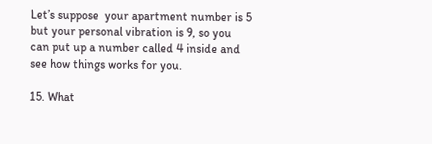Let’s suppose  your apartment number is 5 but your personal vibration is 9, so you can put up a number called 4 inside and see how things works for you.

15. What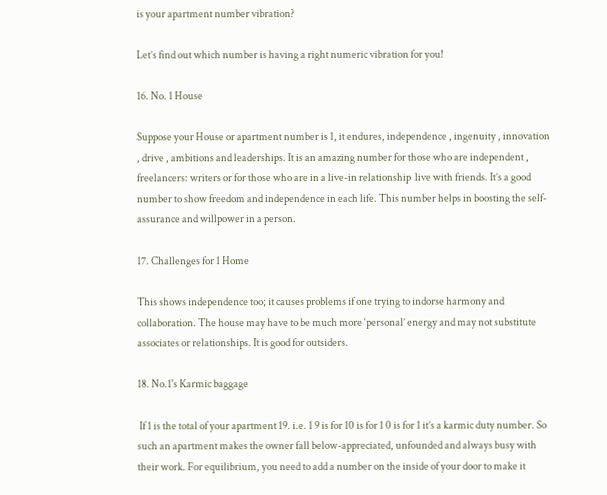is your apartment number vibration?

Let’s find out which number is having a right numeric vibration for you!

16. No. 1 House

Suppose your House or apartment number is 1, it endures, independence , ingenuity , innovation , drive , ambitions and leaderships. It is an amazing number for those who are independent , freelancers: writers or for those who are in a live-in relationship  live with friends. It’s a good number to show freedom and independence in each life. This number helps in boosting the self-assurance and willpower in a person.

17. Challenges for 1 Home

This shows independence too; it causes problems if one trying to indorse harmony and collaboration. The house may have to be much more ‘personal’ energy and may not substitute associates or relationships. It is good for outsiders.

18. No.1's Karmic baggage

 If 1 is the total of your apartment 19. i.e. 1 9 is for 10 is for 1 0 is for 1 it’s a karmic duty number. So such an apartment makes the owner fall below-appreciated, unfounded and always busy with their work. For equilibrium, you need to add a number on the inside of your door to make it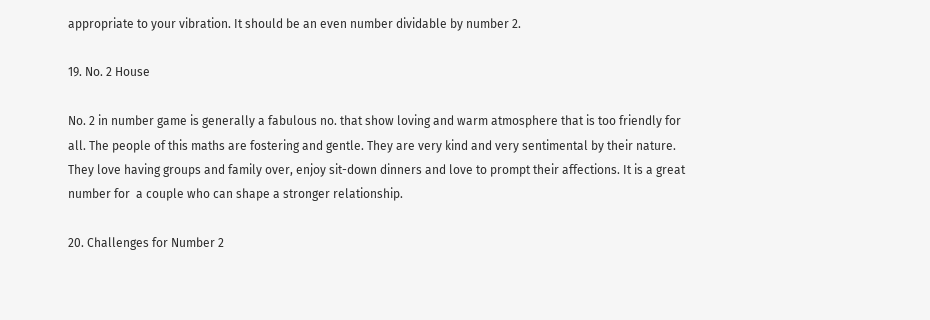appropriate to your vibration. It should be an even number dividable by number 2.

19. No. 2 House

No. 2 in number game is generally a fabulous no. that show loving and warm atmosphere that is too friendly for all. The people of this maths are fostering and gentle. They are very kind and very sentimental by their nature. They love having groups and family over, enjoy sit-down dinners and love to prompt their affections. It is a great number for  a couple who can shape a stronger relationship.

20. Challenges for Number 2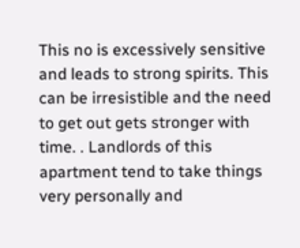This no is excessively sensitive and leads to strong spirits. This can be irresistible and the need to get out gets stronger with time. . Landlords of this apartment tend to take things very personally and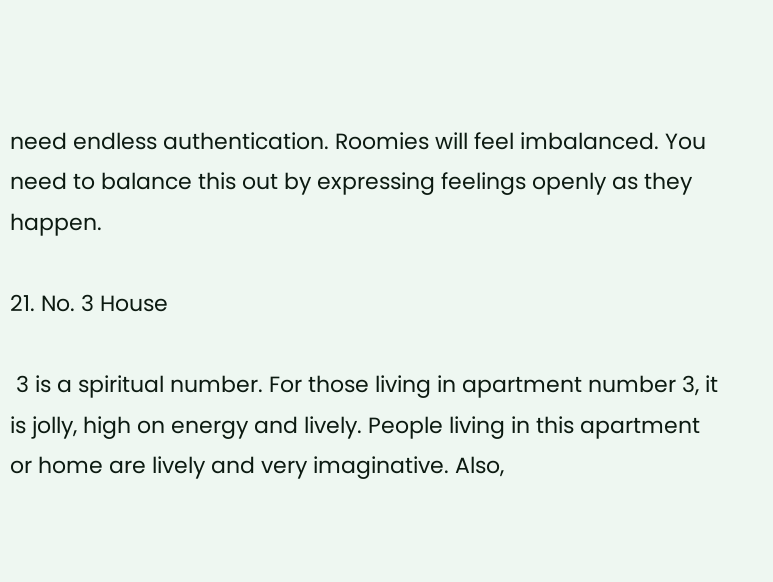need endless authentication. Roomies will feel imbalanced. You need to balance this out by expressing feelings openly as they happen.

21. No. 3 House

 3 is a spiritual number. For those living in apartment number 3, it is jolly, high on energy and lively. People living in this apartment or home are lively and very imaginative. Also,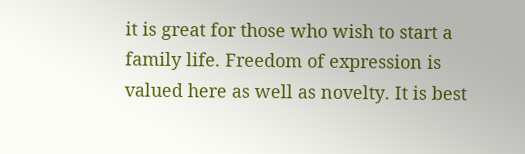it is great for those who wish to start a family life. Freedom of expression is valued here as well as novelty. It is best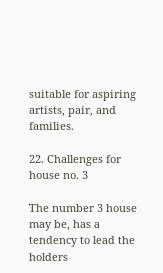suitable for aspiring artists, pair, and families.

22. Challenges for house no. 3

The number 3 house may be, has a tendency to lead the holders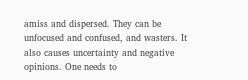amiss and dispersed. They can be unfocused and confused, and wasters. It also causes uncertainty and negative opinions. One needs to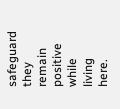safeguard they remain positive while living here.